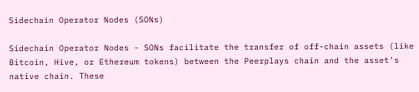Sidechain Operator Nodes (SONs)

Sidechain Operator Nodes - SONs facilitate the transfer of off-chain assets (like Bitcoin, Hive, or Ethereum tokens) between the Peerplays chain and the asset's native chain. These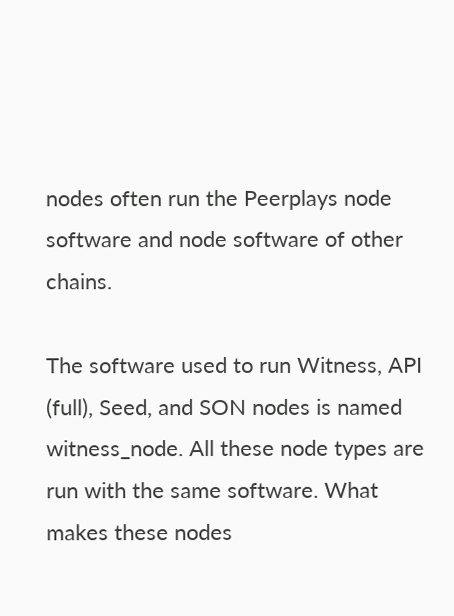nodes often run the Peerplays node software and node software of other chains.

The software used to run Witness, API (full), Seed, and SON nodes is named witness_node. All these node types are run with the same software. What makes these nodes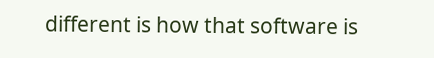different is how that software is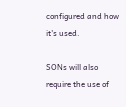configured and how it's used.

SONs will also require the use of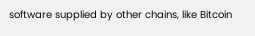software supplied by other chains, like Bitcoin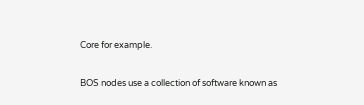Core for example.

BOS nodes use a collection of software known as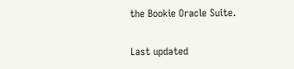the Bookie Oracle Suite.

Last updated